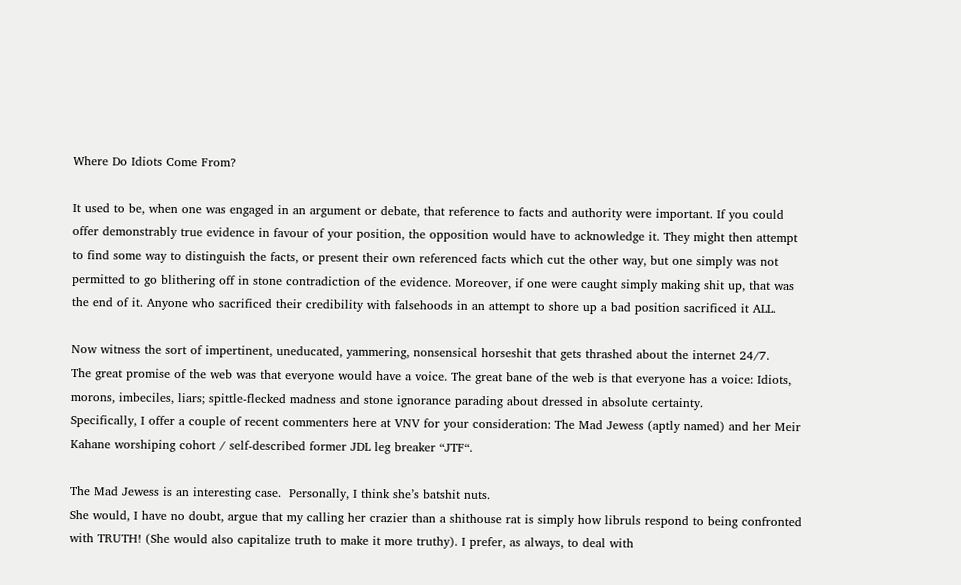Where Do Idiots Come From?

It used to be, when one was engaged in an argument or debate, that reference to facts and authority were important. If you could offer demonstrably true evidence in favour of your position, the opposition would have to acknowledge it. They might then attempt to find some way to distinguish the facts, or present their own referenced facts which cut the other way, but one simply was not permitted to go blithering off in stone contradiction of the evidence. Moreover, if one were caught simply making shit up, that was the end of it. Anyone who sacrificed their credibility with falsehoods in an attempt to shore up a bad position sacrificed it ALL.

Now witness the sort of impertinent, uneducated, yammering, nonsensical horseshit that gets thrashed about the internet 24/7.
The great promise of the web was that everyone would have a voice. The great bane of the web is that everyone has a voice: Idiots, morons, imbeciles, liars; spittle-flecked madness and stone ignorance parading about dressed in absolute certainty.
Specifically, I offer a couple of recent commenters here at VNV for your consideration: The Mad Jewess (aptly named) and her Meir Kahane worshiping cohort / self-described former JDL leg breaker “JTF“.

The Mad Jewess is an interesting case.  Personally, I think she’s batshit nuts.
She would, I have no doubt, argue that my calling her crazier than a shithouse rat is simply how libruls respond to being confronted with TRUTH! (She would also capitalize truth to make it more truthy). I prefer, as always, to deal with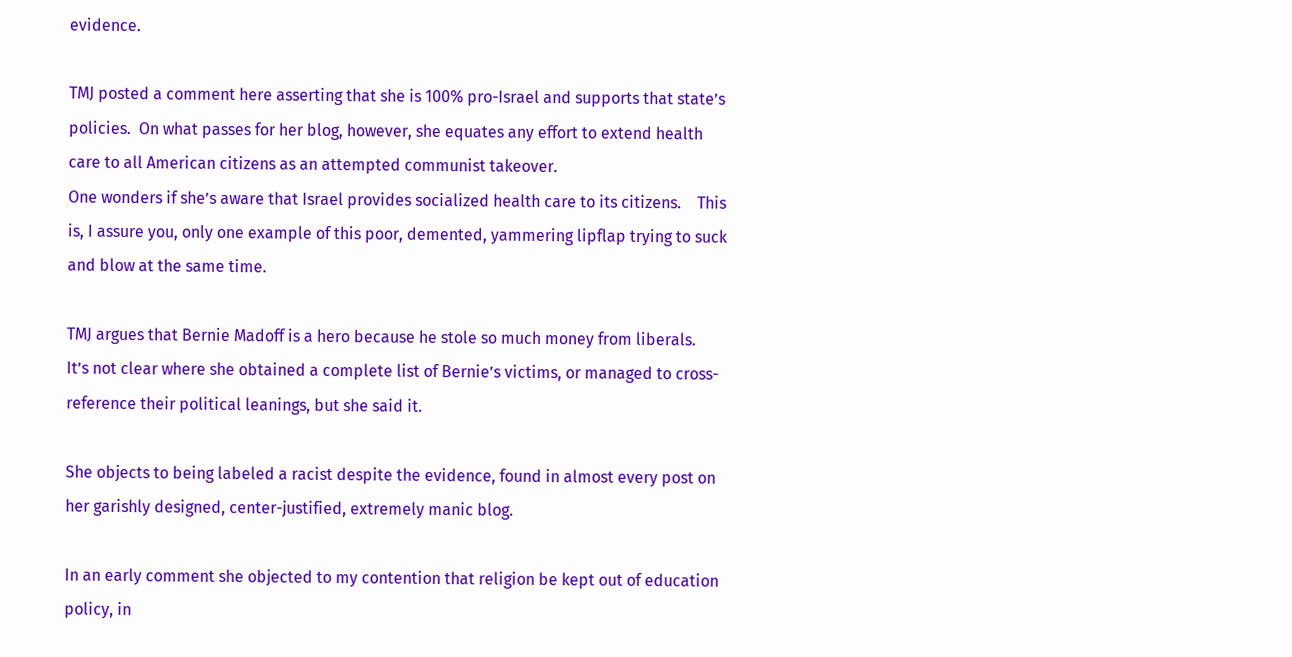evidence.

TMJ posted a comment here asserting that she is 100% pro-Israel and supports that state’s policies.  On what passes for her blog, however, she equates any effort to extend health care to all American citizens as an attempted communist takeover.
One wonders if she’s aware that Israel provides socialized health care to its citizens.    This is, I assure you, only one example of this poor, demented, yammering lipflap trying to suck and blow at the same time.

TMJ argues that Bernie Madoff is a hero because he stole so much money from liberals.
It’s not clear where she obtained a complete list of Bernie’s victims, or managed to cross-reference their political leanings, but she said it.

She objects to being labeled a racist despite the evidence, found in almost every post on her garishly designed, center-justified, extremely manic blog.

In an early comment she objected to my contention that religion be kept out of education policy, in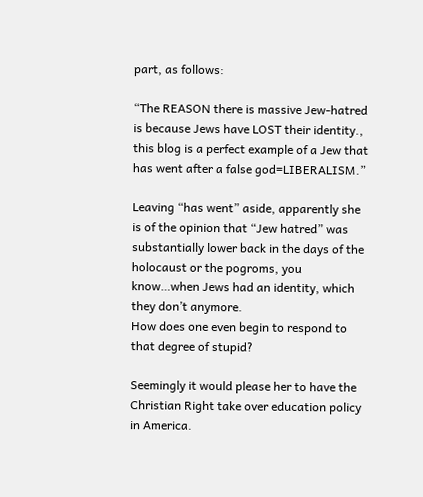part, as follows:

“The REASON there is massive Jew-hatred is because Jews have LOST their identity., this blog is a perfect example of a Jew that has went after a false god=LIBERALISM.”

Leaving “has went” aside, apparently she is of the opinion that “Jew hatred” was substantially lower back in the days of the holocaust or the pogroms, you know…when Jews had an identity, which they don’t anymore.
How does one even begin to respond to that degree of stupid?

Seemingly it would please her to have the Christian Right take over education policy in America.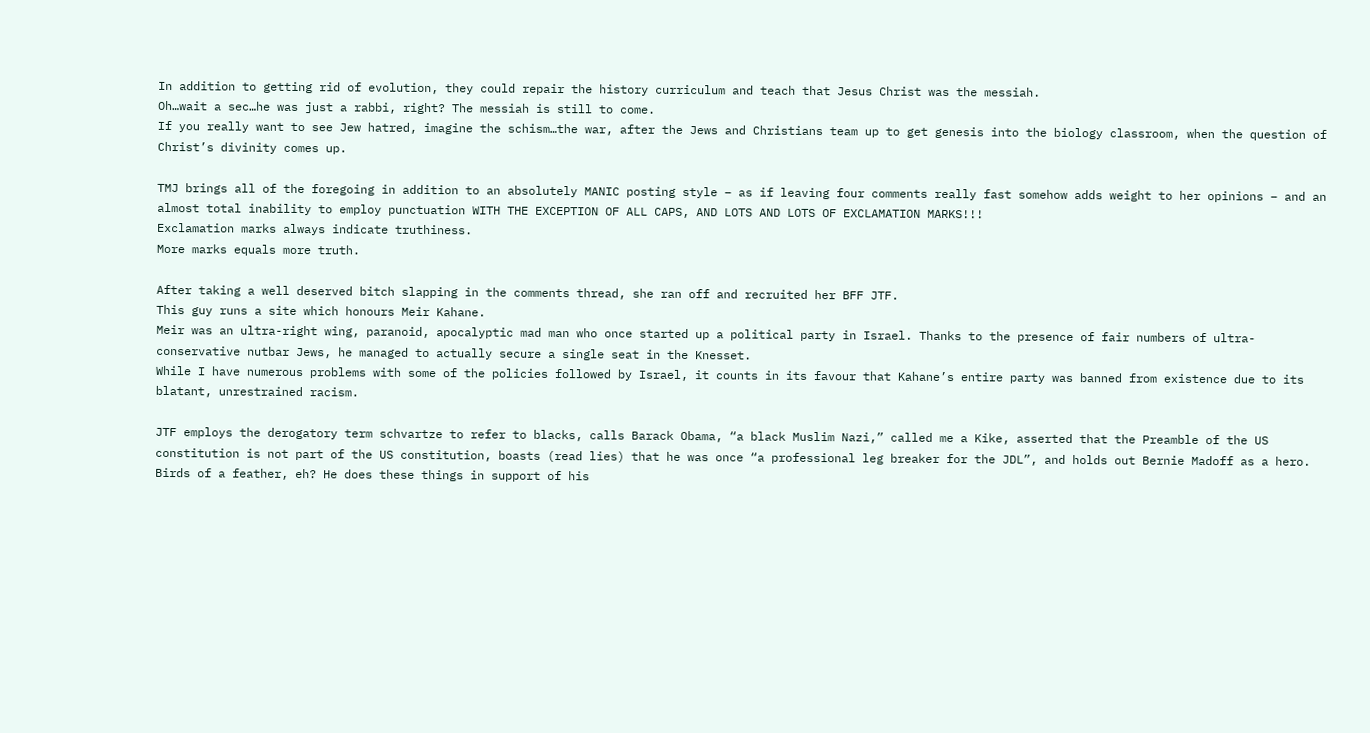In addition to getting rid of evolution, they could repair the history curriculum and teach that Jesus Christ was the messiah.
Oh…wait a sec…he was just a rabbi, right? The messiah is still to come.
If you really want to see Jew hatred, imagine the schism…the war, after the Jews and Christians team up to get genesis into the biology classroom, when the question of Christ’s divinity comes up.

TMJ brings all of the foregoing in addition to an absolutely MANIC posting style – as if leaving four comments really fast somehow adds weight to her opinions – and an almost total inability to employ punctuation WITH THE EXCEPTION OF ALL CAPS, AND LOTS AND LOTS OF EXCLAMATION MARKS!!!
Exclamation marks always indicate truthiness.
More marks equals more truth.

After taking a well deserved bitch slapping in the comments thread, she ran off and recruited her BFF JTF.
This guy runs a site which honours Meir Kahane.
Meir was an ultra-right wing, paranoid, apocalyptic mad man who once started up a political party in Israel. Thanks to the presence of fair numbers of ultra-conservative nutbar Jews, he managed to actually secure a single seat in the Knesset.
While I have numerous problems with some of the policies followed by Israel, it counts in its favour that Kahane’s entire party was banned from existence due to its blatant, unrestrained racism.

JTF employs the derogatory term schvartze to refer to blacks, calls Barack Obama, “a black Muslim Nazi,” called me a Kike, asserted that the Preamble of the US constitution is not part of the US constitution, boasts (read lies) that he was once “a professional leg breaker for the JDL”, and holds out Bernie Madoff as a hero. Birds of a feather, eh? He does these things in support of his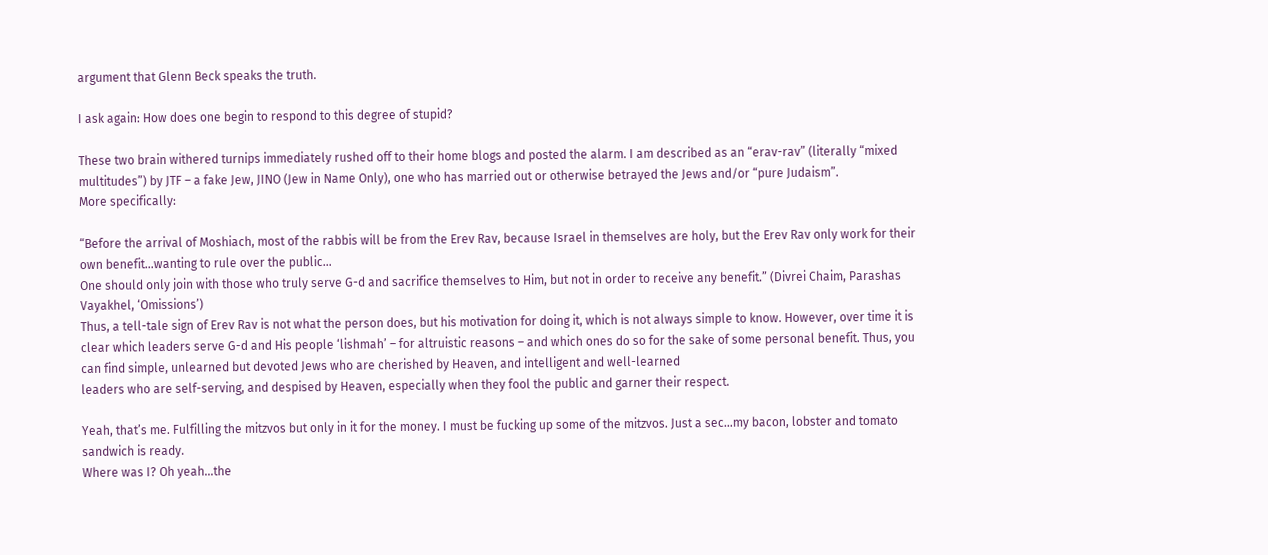argument that Glenn Beck speaks the truth.

I ask again: How does one begin to respond to this degree of stupid?

These two brain withered turnips immediately rushed off to their home blogs and posted the alarm. I am described as an “erav-rav” (literally “mixed multitudes”) by JTF – a fake Jew, JINO (Jew in Name Only), one who has married out or otherwise betrayed the Jews and/or “pure Judaism”.
More specifically:

“Before the arrival of Moshiach, most of the rabbis will be from the Erev Rav, because Israel in themselves are holy, but the Erev Rav only work for their own benefit…wanting to rule over the public…
One should only join with those who truly serve G-d and sacrifice themselves to Him, but not in order to receive any benefit.” (Divrei Chaim, Parashas Vayakhel, ‘Omissions’)
Thus, a tell-tale sign of Erev Rav is not what the person does, but his motivation for doing it, which is not always simple to know. However, over time it is clear which leaders serve G-d and His people ‘lishmah’ – for altruistic reasons – and which ones do so for the sake of some personal benefit. Thus, you can find simple, unlearned but devoted Jews who are cherished by Heaven, and intelligent and well-learned
leaders who are self-serving, and despised by Heaven, especially when they fool the public and garner their respect.

Yeah, that’s me. Fulfilling the mitzvos but only in it for the money. I must be fucking up some of the mitzvos. Just a sec…my bacon, lobster and tomato sandwich is ready.
Where was I? Oh yeah…the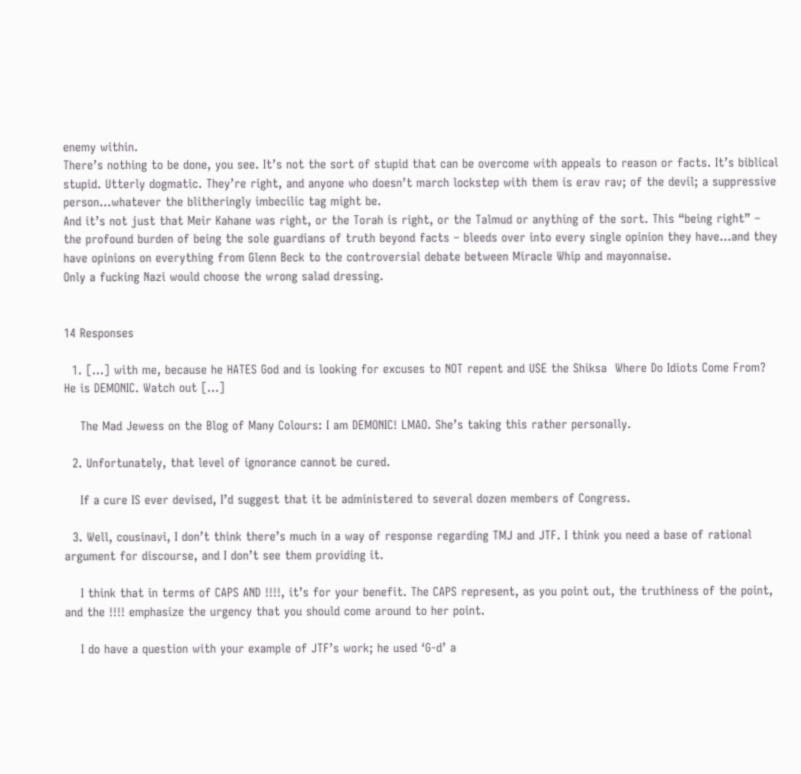enemy within.
There’s nothing to be done, you see. It’s not the sort of stupid that can be overcome with appeals to reason or facts. It’s biblical stupid. Utterly dogmatic. They’re right, and anyone who doesn’t march lockstep with them is erav rav; of the devil; a suppressive person…whatever the blitheringly imbecilic tag might be.
And it’s not just that Meir Kahane was right, or the Torah is right, or the Talmud or anything of the sort. This “being right” – the profound burden of being the sole guardians of truth beyond facts – bleeds over into every single opinion they have…and they have opinions on everything from Glenn Beck to the controversial debate between Miracle Whip and mayonnaise.
Only a fucking Nazi would choose the wrong salad dressing.


14 Responses

  1. […] with me, because he HATES God and is looking for excuses to NOT repent and USE the Shiksa  Where Do Idiots Come From? He is DEMONIC. Watch out […]

    The Mad Jewess on the Blog of Many Colours: I am DEMONIC! LMAO. She’s taking this rather personally.

  2. Unfortunately, that level of ignorance cannot be cured.

    If a cure IS ever devised, I’d suggest that it be administered to several dozen members of Congress.

  3. Well, cousinavi, I don’t think there’s much in a way of response regarding TMJ and JTF. I think you need a base of rational argument for discourse, and I don’t see them providing it.

    I think that in terms of CAPS AND !!!!, it’s for your benefit. The CAPS represent, as you point out, the truthiness of the point, and the !!!! emphasize the urgency that you should come around to her point.

    I do have a question with your example of JTF’s work; he used ‘G-d’ a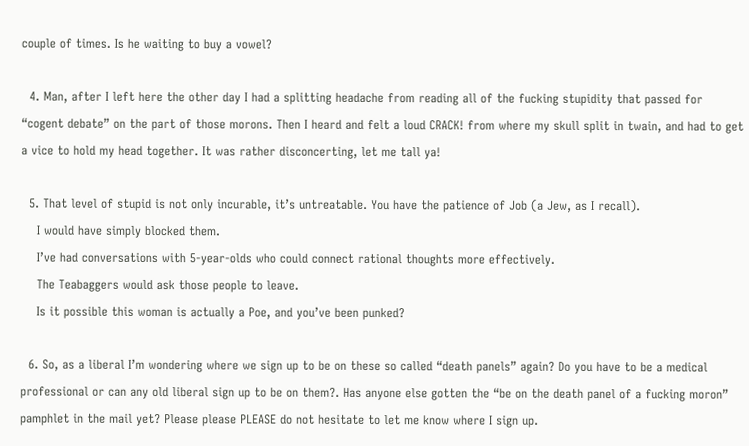couple of times. Is he waiting to buy a vowel?

  4. Man, after I left here the other day I had a splitting headache from reading all of the fucking stupidity that passed for “cogent debate” on the part of those morons. Then I heard and felt a loud CRACK! from where my skull split in twain, and had to get a vice to hold my head together. It was rather disconcerting, let me tall ya!

  5. That level of stupid is not only incurable, it’s untreatable. You have the patience of Job (a Jew, as I recall).
    I would have simply blocked them.
    I’ve had conversations with 5-year-olds who could connect rational thoughts more effectively.
    The Teabaggers would ask those people to leave.
    Is it possible this woman is actually a Poe, and you’ve been punked?

  6. So, as a liberal I’m wondering where we sign up to be on these so called “death panels” again? Do you have to be a medical professional or can any old liberal sign up to be on them?. Has anyone else gotten the “be on the death panel of a fucking moron” pamphlet in the mail yet? Please please PLEASE do not hesitate to let me know where I sign up.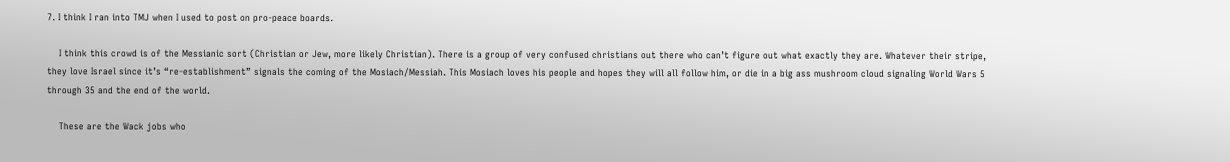7. I think I ran into TMJ when I used to post on pro-peace boards.

    I think this crowd is of the Messianic sort (Christian or Jew, more likely Christian). There is a group of very confused christians out there who can’t figure out what exactly they are. Whatever their stripe, they love Israel since it’s “re-establishment” signals the coming of the Mosiach/Messiah. This Mosiach loves his people and hopes they will all follow him, or die in a big ass mushroom cloud signaling World Wars 5 through 35 and the end of the world.

    These are the Wack jobs who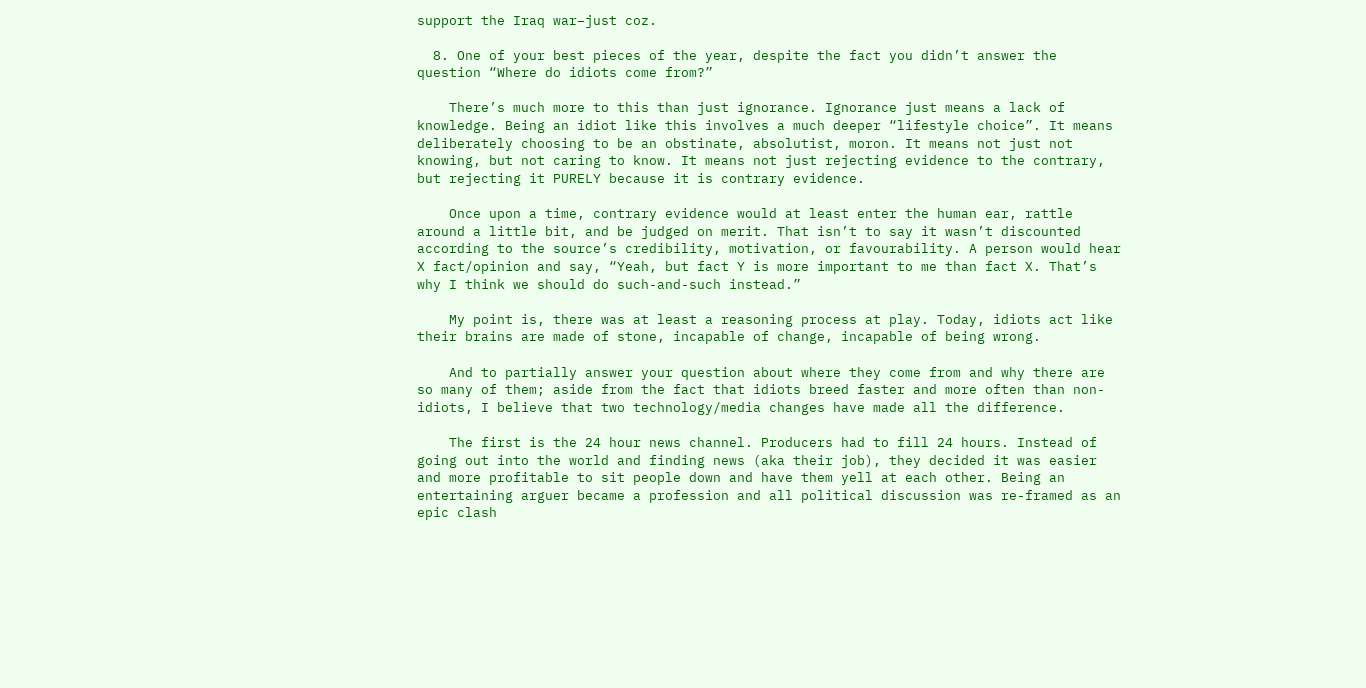support the Iraq war–just coz.

  8. One of your best pieces of the year, despite the fact you didn’t answer the question “Where do idiots come from?”

    There’s much more to this than just ignorance. Ignorance just means a lack of knowledge. Being an idiot like this involves a much deeper “lifestyle choice”. It means deliberately choosing to be an obstinate, absolutist, moron. It means not just not knowing, but not caring to know. It means not just rejecting evidence to the contrary, but rejecting it PURELY because it is contrary evidence.

    Once upon a time, contrary evidence would at least enter the human ear, rattle around a little bit, and be judged on merit. That isn’t to say it wasn’t discounted according to the source’s credibility, motivation, or favourability. A person would hear X fact/opinion and say, “Yeah, but fact Y is more important to me than fact X. That’s why I think we should do such-and-such instead.”

    My point is, there was at least a reasoning process at play. Today, idiots act like their brains are made of stone, incapable of change, incapable of being wrong.

    And to partially answer your question about where they come from and why there are so many of them; aside from the fact that idiots breed faster and more often than non-idiots, I believe that two technology/media changes have made all the difference.

    The first is the 24 hour news channel. Producers had to fill 24 hours. Instead of going out into the world and finding news (aka their job), they decided it was easier and more profitable to sit people down and have them yell at each other. Being an entertaining arguer became a profession and all political discussion was re-framed as an epic clash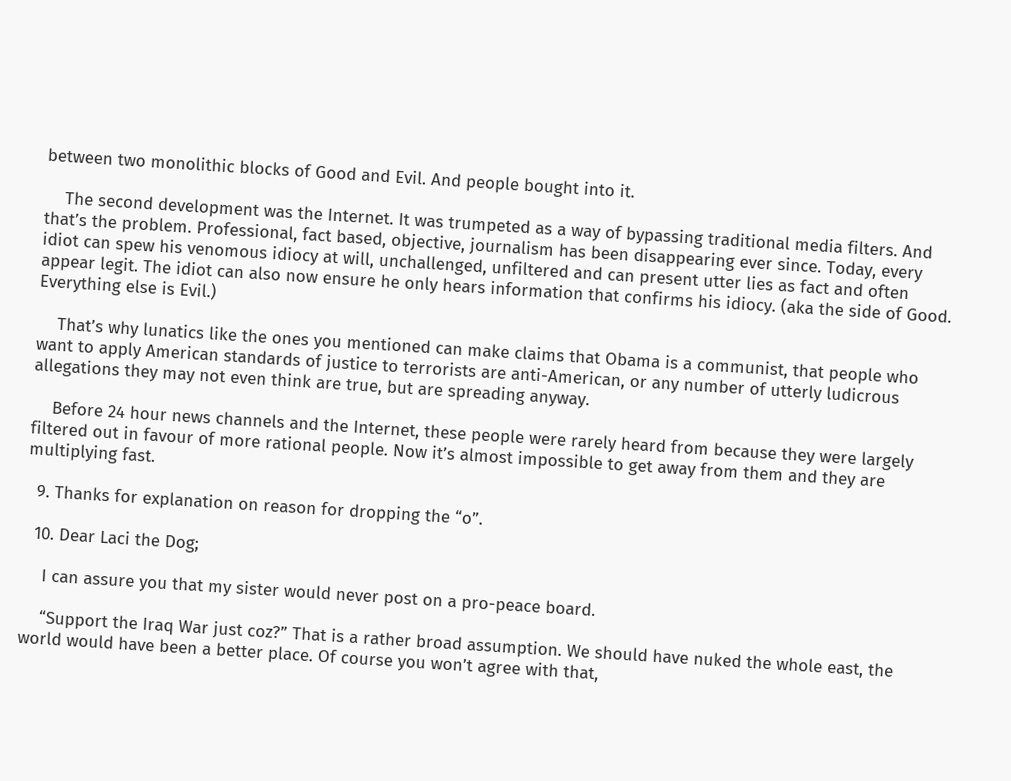between two monolithic blocks of Good and Evil. And people bought into it.

    The second development was the Internet. It was trumpeted as a way of bypassing traditional media filters. And that’s the problem. Professional, fact based, objective, journalism has been disappearing ever since. Today, every idiot can spew his venomous idiocy at will, unchallenged, unfiltered and can present utter lies as fact and often appear legit. The idiot can also now ensure he only hears information that confirms his idiocy. (aka the side of Good. Everything else is Evil.)

    That’s why lunatics like the ones you mentioned can make claims that Obama is a communist, that people who want to apply American standards of justice to terrorists are anti-American, or any number of utterly ludicrous allegations they may not even think are true, but are spreading anyway.

    Before 24 hour news channels and the Internet, these people were rarely heard from because they were largely filtered out in favour of more rational people. Now it’s almost impossible to get away from them and they are multiplying fast.

  9. Thanks for explanation on reason for dropping the “o”.

  10. Dear Laci the Dog;

    I can assure you that my sister would never post on a pro-peace board.

    “Support the Iraq War just coz?” That is a rather broad assumption. We should have nuked the whole east, the world would have been a better place. Of course you won’t agree with that,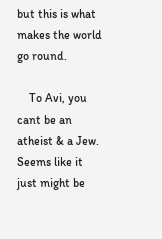but this is what makes the world go round.

    To Avi, you cant be an atheist & a Jew. Seems like it just might be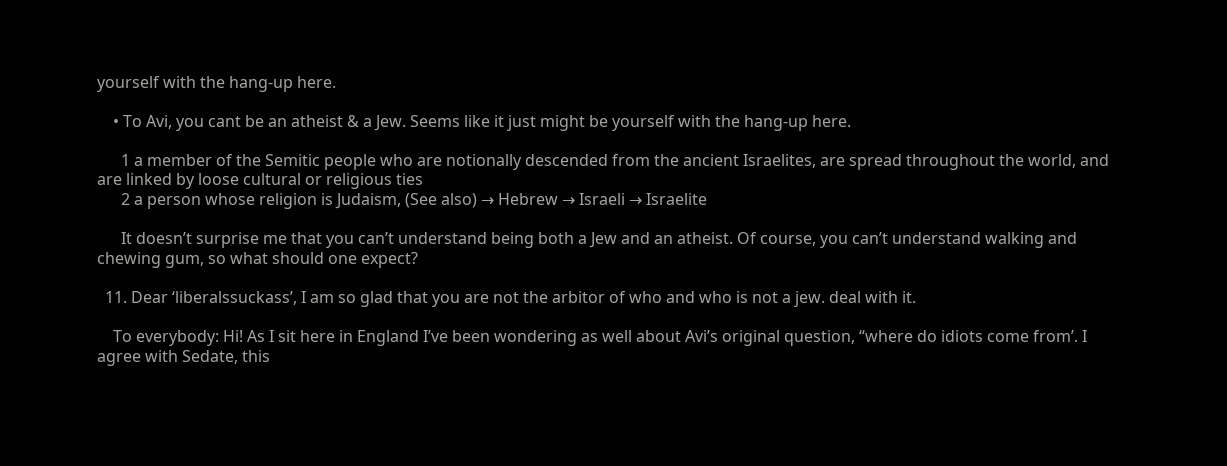yourself with the hang-up here.

    • To Avi, you cant be an atheist & a Jew. Seems like it just might be yourself with the hang-up here.

      1 a member of the Semitic people who are notionally descended from the ancient Israelites, are spread throughout the world, and are linked by loose cultural or religious ties
      2 a person whose religion is Judaism, (See also) → Hebrew → Israeli → Israelite

      It doesn’t surprise me that you can’t understand being both a Jew and an atheist. Of course, you can’t understand walking and chewing gum, so what should one expect?

  11. Dear ‘liberalssuckass’, I am so glad that you are not the arbitor of who and who is not a jew. deal with it.

    To everybody: Hi! As I sit here in England I’ve been wondering as well about Avi’s original question, “where do idiots come from’. I agree with Sedate, this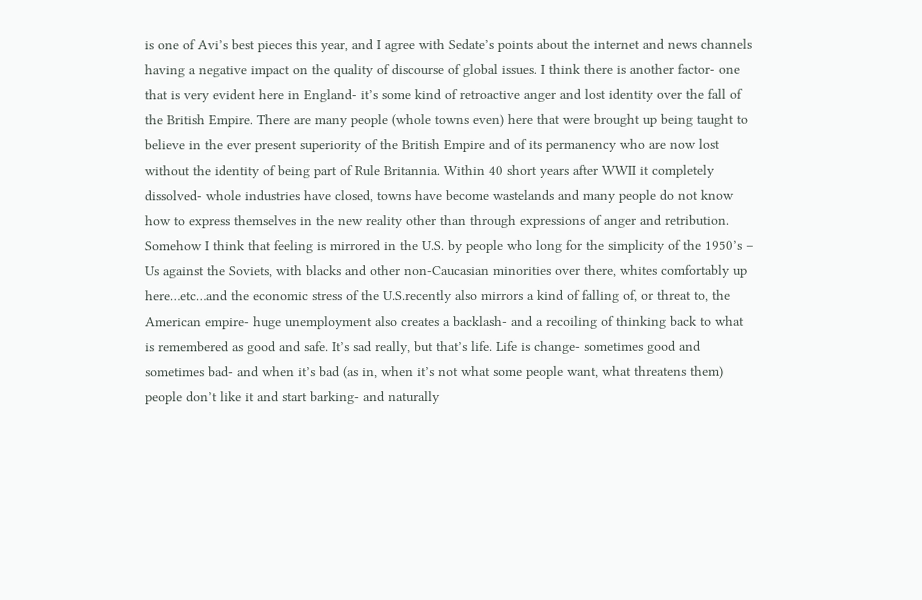is one of Avi’s best pieces this year, and I agree with Sedate’s points about the internet and news channels having a negative impact on the quality of discourse of global issues. I think there is another factor- one that is very evident here in England- it’s some kind of retroactive anger and lost identity over the fall of the British Empire. There are many people (whole towns even) here that were brought up being taught to believe in the ever present superiority of the British Empire and of its permanency who are now lost without the identity of being part of Rule Britannia. Within 40 short years after WWII it completely dissolved- whole industries have closed, towns have become wastelands and many people do not know how to express themselves in the new reality other than through expressions of anger and retribution. Somehow I think that feeling is mirrored in the U.S. by people who long for the simplicity of the 1950’s – Us against the Soviets, with blacks and other non-Caucasian minorities over there, whites comfortably up here…etc…and the economic stress of the U.S.recently also mirrors a kind of falling of, or threat to, the American empire- huge unemployment also creates a backlash- and a recoiling of thinking back to what is remembered as good and safe. It’s sad really, but that’s life. Life is change- sometimes good and sometimes bad- and when it’s bad (as in, when it’s not what some people want, what threatens them) people don’t like it and start barking- and naturally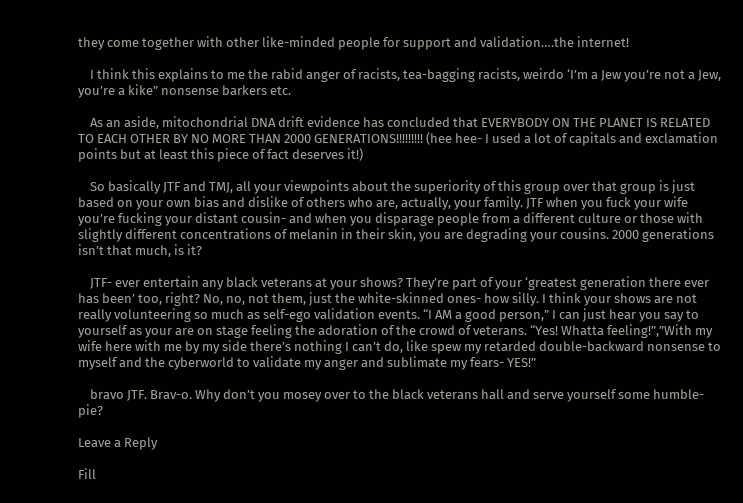they come together with other like-minded people for support and validation….the internet!

    I think this explains to me the rabid anger of racists, tea-bagging racists, weirdo ‘I’m a Jew you’re not a Jew, you’re a kike” nonsense barkers etc.

    As an aside, mitochondrial DNA drift evidence has concluded that EVERYBODY ON THE PLANET IS RELATED TO EACH OTHER BY NO MORE THAN 2000 GENERATIONS!!!!!!!!! (hee hee- I used a lot of capitals and exclamation points but at least this piece of fact deserves it!)

    So basically JTF and TMJ, all your viewpoints about the superiority of this group over that group is just based on your own bias and dislike of others who are, actually, your family. JTF when you fuck your wife you’re fucking your distant cousin- and when you disparage people from a different culture or those with slightly different concentrations of melanin in their skin, you are degrading your cousins. 2000 generations isn’t that much, is it?

    JTF- ever entertain any black veterans at your shows? They’re part of your ‘greatest generation there ever has been’ too, right? No, no, not them, just the white-skinned ones- how silly. I think your shows are not really volunteering so much as self-ego validation events. “I AM a good person,” I can just hear you say to yourself as your are on stage feeling the adoration of the crowd of veterans. “Yes! Whatta feeling!”,”With my wife here with me by my side there’s nothing I can’t do, like spew my retarded double-backward nonsense to myself and the cyberworld to validate my anger and sublimate my fears- YES!”

    bravo JTF. Brav-o. Why don’t you mosey over to the black veterans hall and serve yourself some humble-pie?

Leave a Reply

Fill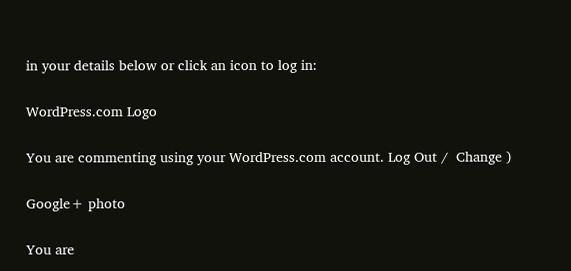in your details below or click an icon to log in:

WordPress.com Logo

You are commenting using your WordPress.com account. Log Out /  Change )

Google+ photo

You are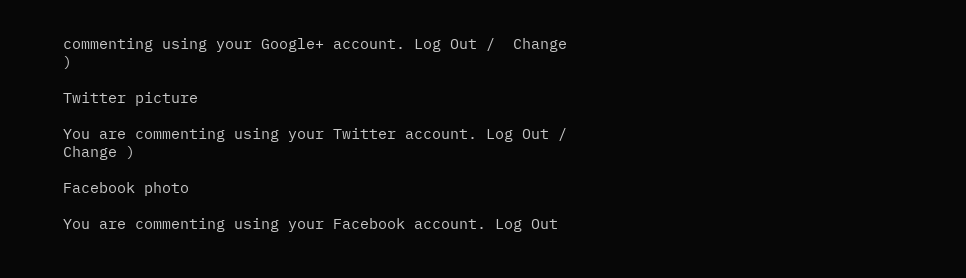commenting using your Google+ account. Log Out /  Change )

Twitter picture

You are commenting using your Twitter account. Log Out /  Change )

Facebook photo

You are commenting using your Facebook account. Log Out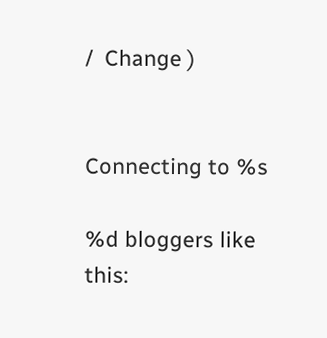/  Change )


Connecting to %s

%d bloggers like this: